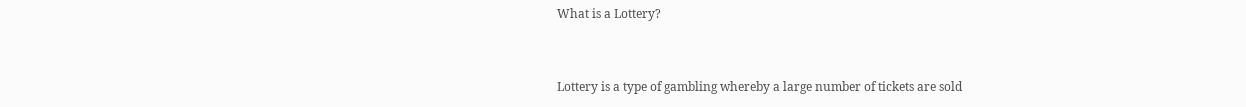What is a Lottery?


Lottery is a type of gambling whereby a large number of tickets are sold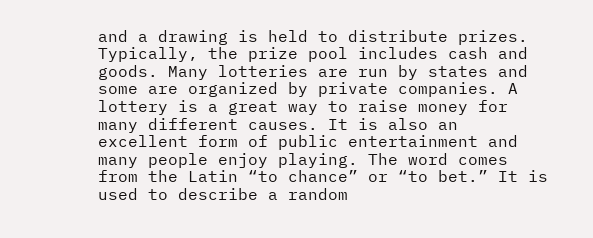and a drawing is held to distribute prizes. Typically, the prize pool includes cash and goods. Many lotteries are run by states and some are organized by private companies. A lottery is a great way to raise money for many different causes. It is also an excellent form of public entertainment and many people enjoy playing. The word comes from the Latin “to chance” or “to bet.” It is used to describe a random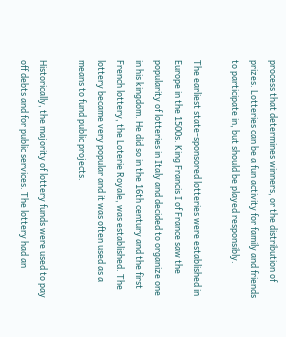process that determines winners, or the distribution of prizes. Lotteries can be a fun activity for family and friends to participate in, but should be played responsibly.

The earliest state-sponsored lotteries were established in Europe in the 1500s. King Francis I of France saw the popularity of lotteries in Italy and decided to organize one in his kingdom. He did so in the 16th century and the first French lottery, the Loterie Royale, was established. The lottery became very popular and it was often used as a means to fund public projects.

Historically, the majority of lottery funds were used to pay off debts and for public services. The lottery had an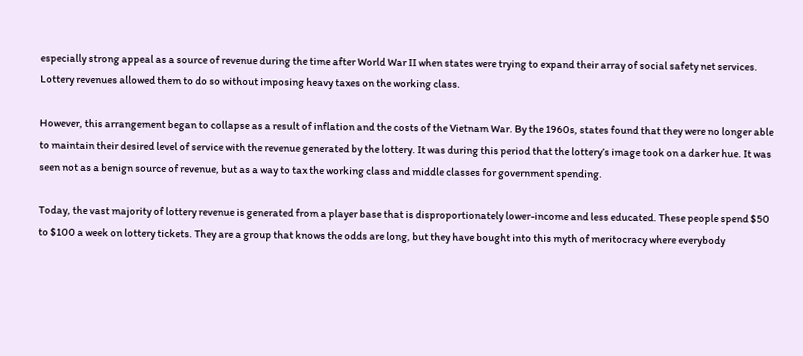especially strong appeal as a source of revenue during the time after World War II when states were trying to expand their array of social safety net services. Lottery revenues allowed them to do so without imposing heavy taxes on the working class.

However, this arrangement began to collapse as a result of inflation and the costs of the Vietnam War. By the 1960s, states found that they were no longer able to maintain their desired level of service with the revenue generated by the lottery. It was during this period that the lottery’s image took on a darker hue. It was seen not as a benign source of revenue, but as a way to tax the working class and middle classes for government spending.

Today, the vast majority of lottery revenue is generated from a player base that is disproportionately lower-income and less educated. These people spend $50 to $100 a week on lottery tickets. They are a group that knows the odds are long, but they have bought into this myth of meritocracy where everybody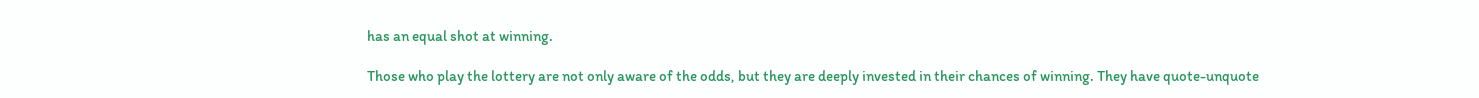has an equal shot at winning.

Those who play the lottery are not only aware of the odds, but they are deeply invested in their chances of winning. They have quote-unquote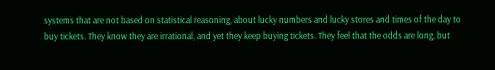systems that are not based on statistical reasoning, about lucky numbers and lucky stores and times of the day to buy tickets. They know they are irrational, and yet they keep buying tickets. They feel that the odds are long, but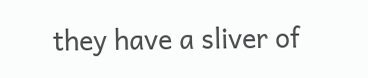they have a sliver of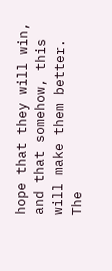hope that they will win, and that somehow, this will make them better. The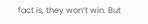fact is, they won’t win. But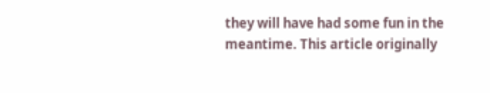they will have had some fun in the meantime. This article originally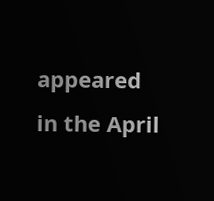appeared in the April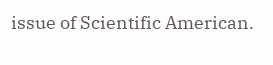issue of Scientific American.